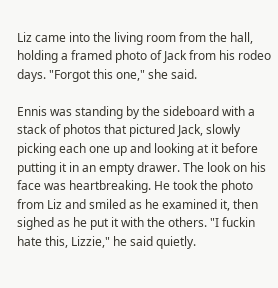Liz came into the living room from the hall, holding a framed photo of Jack from his rodeo days. "Forgot this one," she said.

Ennis was standing by the sideboard with a stack of photos that pictured Jack, slowly picking each one up and looking at it before putting it in an empty drawer. The look on his face was heartbreaking. He took the photo from Liz and smiled as he examined it, then sighed as he put it with the others. "I fuckin hate this, Lizzie," he said quietly.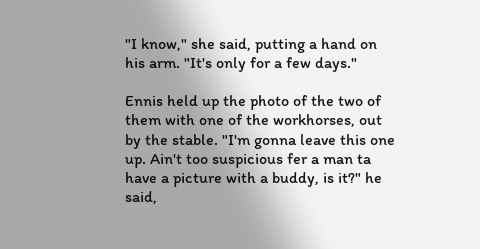"I know," she said, putting a hand on his arm. "It's only for a few days."

Ennis held up the photo of the two of them with one of the workhorses, out by the stable. "I'm gonna leave this one up. Ain't too suspicious fer a man ta have a picture with a buddy, is it?" he said,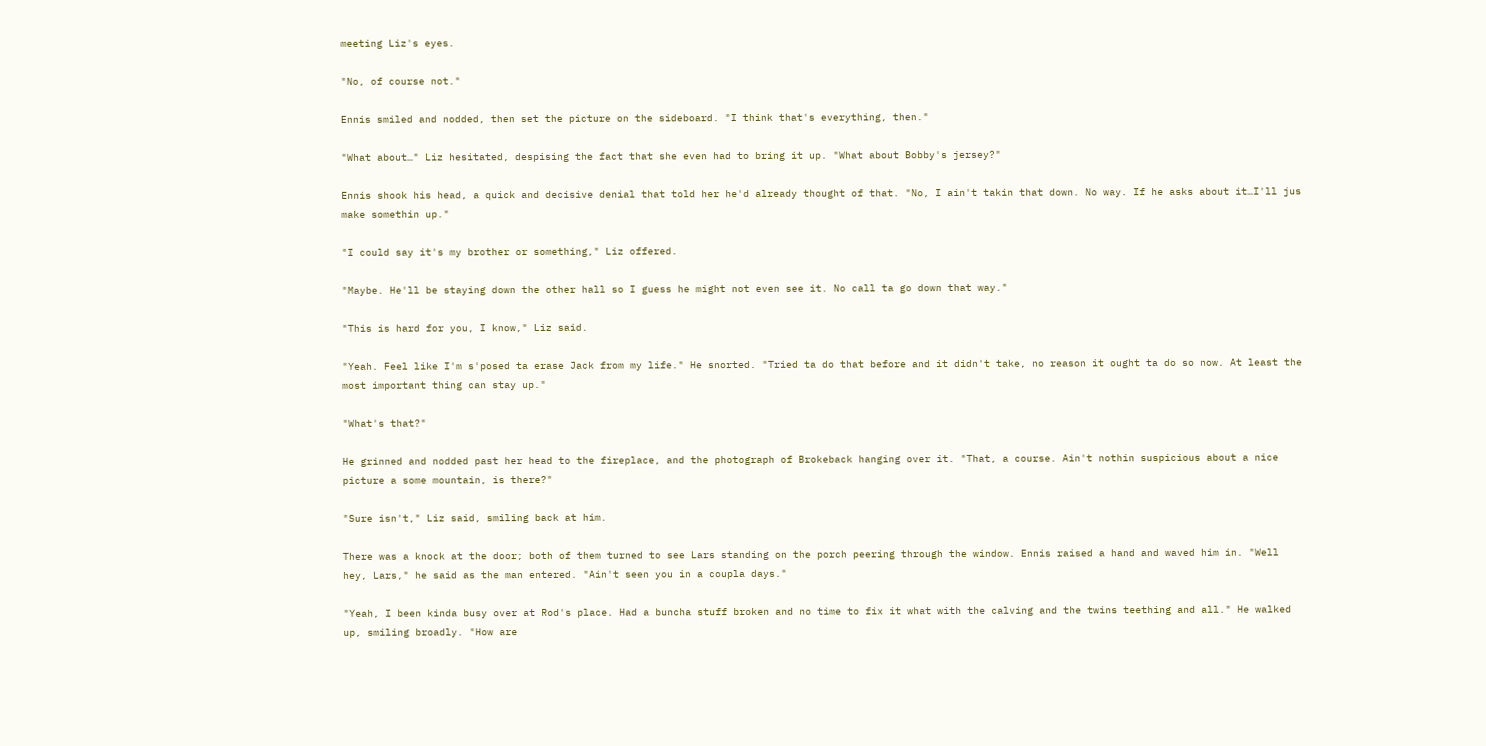meeting Liz's eyes.

"No, of course not."

Ennis smiled and nodded, then set the picture on the sideboard. "I think that's everything, then."

"What about…" Liz hesitated, despising the fact that she even had to bring it up. "What about Bobby's jersey?"

Ennis shook his head, a quick and decisive denial that told her he'd already thought of that. "No, I ain't takin that down. No way. If he asks about it…I'll jus make somethin up."

"I could say it's my brother or something," Liz offered.

"Maybe. He'll be staying down the other hall so I guess he might not even see it. No call ta go down that way."

"This is hard for you, I know," Liz said.

"Yeah. Feel like I'm s'posed ta erase Jack from my life." He snorted. "Tried ta do that before and it didn't take, no reason it ought ta do so now. At least the most important thing can stay up."

"What's that?"

He grinned and nodded past her head to the fireplace, and the photograph of Brokeback hanging over it. "That, a course. Ain't nothin suspicious about a nice picture a some mountain, is there?"

"Sure isn't," Liz said, smiling back at him.

There was a knock at the door; both of them turned to see Lars standing on the porch peering through the window. Ennis raised a hand and waved him in. "Well hey, Lars," he said as the man entered. "Ain't seen you in a coupla days."

"Yeah, I been kinda busy over at Rod's place. Had a buncha stuff broken and no time to fix it what with the calving and the twins teething and all." He walked up, smiling broadly. "How are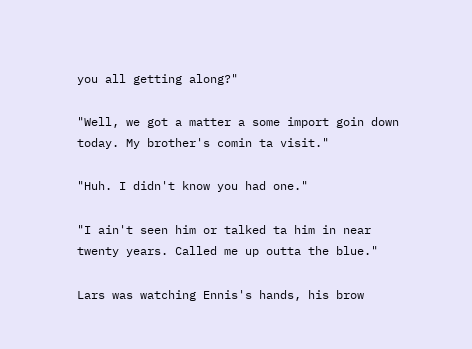you all getting along?"

"Well, we got a matter a some import goin down today. My brother's comin ta visit."

"Huh. I didn't know you had one."

"I ain't seen him or talked ta him in near twenty years. Called me up outta the blue."

Lars was watching Ennis's hands, his brow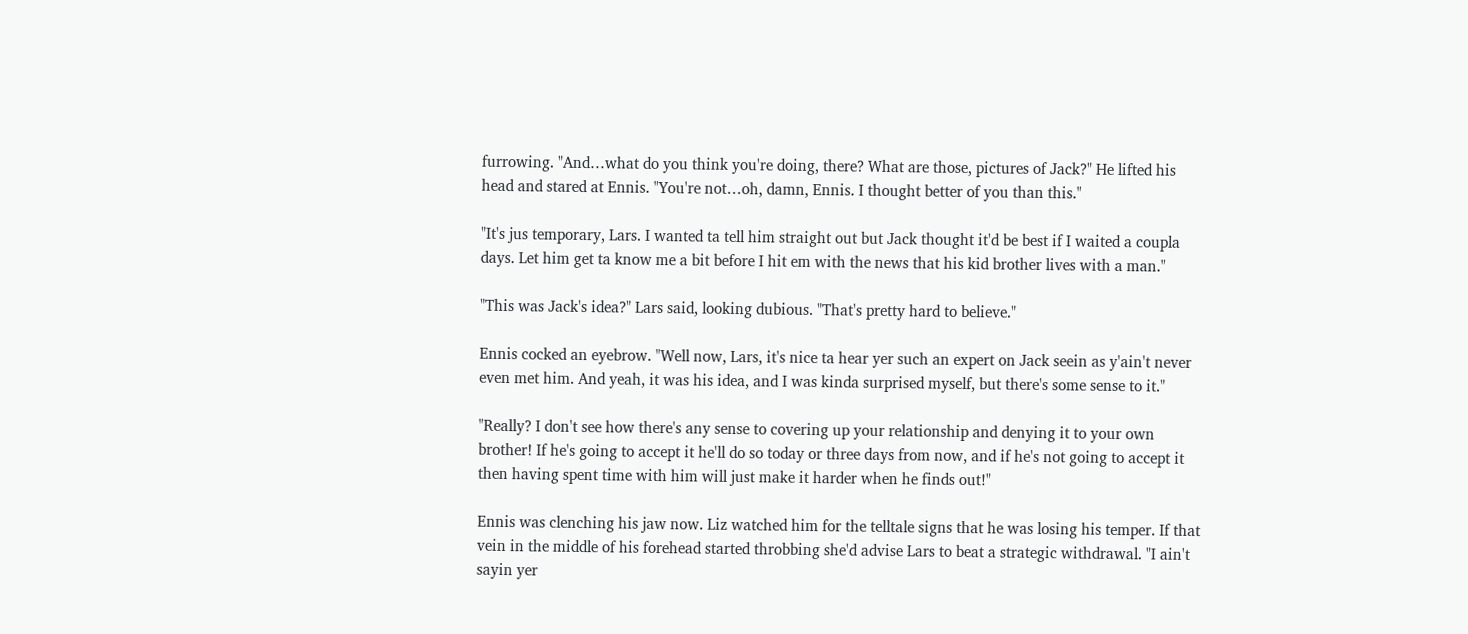furrowing. "And…what do you think you're doing, there? What are those, pictures of Jack?" He lifted his head and stared at Ennis. "You're not…oh, damn, Ennis. I thought better of you than this."

"It's jus temporary, Lars. I wanted ta tell him straight out but Jack thought it'd be best if I waited a coupla days. Let him get ta know me a bit before I hit em with the news that his kid brother lives with a man."

"This was Jack's idea?" Lars said, looking dubious. "That's pretty hard to believe."

Ennis cocked an eyebrow. "Well now, Lars, it's nice ta hear yer such an expert on Jack seein as y'ain't never even met him. And yeah, it was his idea, and I was kinda surprised myself, but there's some sense to it."

"Really? I don't see how there's any sense to covering up your relationship and denying it to your own brother! If he's going to accept it he'll do so today or three days from now, and if he's not going to accept it then having spent time with him will just make it harder when he finds out!"

Ennis was clenching his jaw now. Liz watched him for the telltale signs that he was losing his temper. If that vein in the middle of his forehead started throbbing she'd advise Lars to beat a strategic withdrawal. "I ain't sayin yer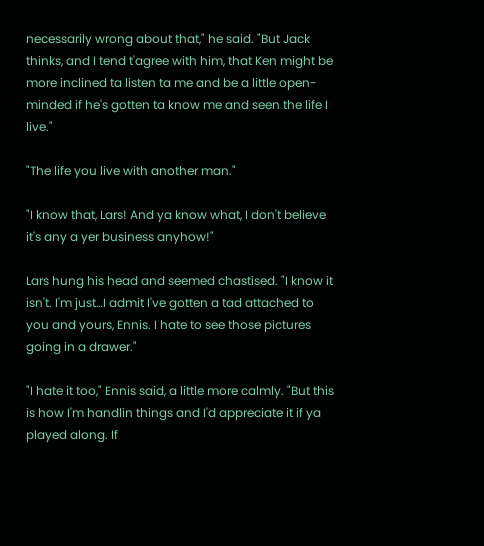necessarily wrong about that," he said. "But Jack thinks, and I tend t'agree with him, that Ken might be more inclined ta listen ta me and be a little open-minded if he's gotten ta know me and seen the life I live."

"The life you live with another man."

"I know that, Lars! And ya know what, I don't believe it's any a yer business anyhow!"

Lars hung his head and seemed chastised. "I know it isn't. I'm just…I admit I've gotten a tad attached to you and yours, Ennis. I hate to see those pictures going in a drawer."

"I hate it too," Ennis said, a little more calmly. "But this is how I'm handlin things and I'd appreciate it if ya played along. If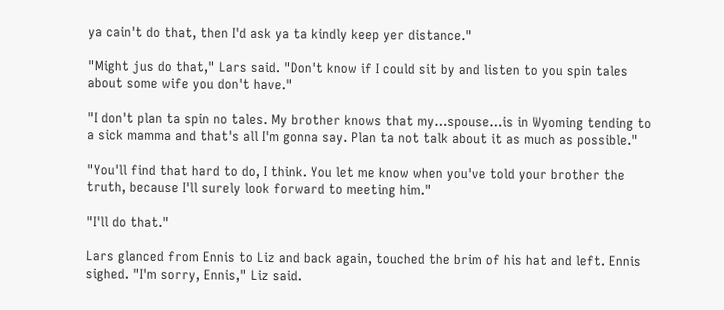ya cain't do that, then I'd ask ya ta kindly keep yer distance."

"Might jus do that," Lars said. "Don't know if I could sit by and listen to you spin tales about some wife you don't have."

"I don't plan ta spin no tales. My brother knows that my…spouse…is in Wyoming tending to a sick mamma and that's all I'm gonna say. Plan ta not talk about it as much as possible."

"You'll find that hard to do, I think. You let me know when you've told your brother the truth, because I'll surely look forward to meeting him."

"I'll do that."

Lars glanced from Ennis to Liz and back again, touched the brim of his hat and left. Ennis sighed. "I'm sorry, Ennis," Liz said.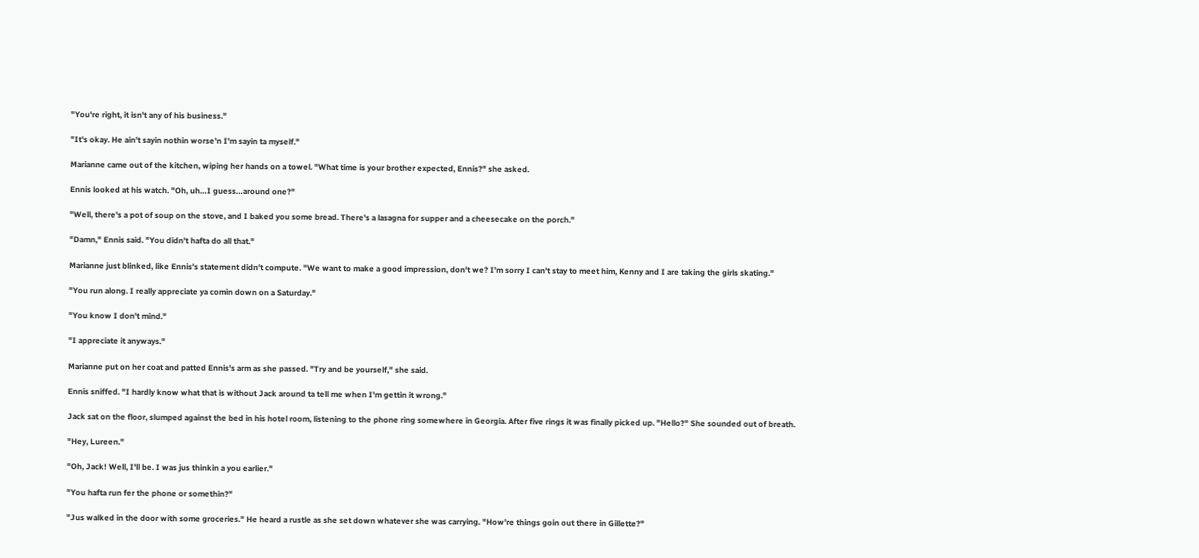"You're right, it isn't any of his business."

"It's okay. He ain't sayin nothin worse'n I'm sayin ta myself."

Marianne came out of the kitchen, wiping her hands on a towel. "What time is your brother expected, Ennis?" she asked.

Ennis looked at his watch. "Oh, uh…I guess…around one?"

"Well, there's a pot of soup on the stove, and I baked you some bread. There's a lasagna for supper and a cheesecake on the porch."

"Damn," Ennis said. "You didn't hafta do all that."

Marianne just blinked, like Ennis's statement didn't compute. "We want to make a good impression, don't we? I'm sorry I can't stay to meet him, Kenny and I are taking the girls skating."

"You run along. I really appreciate ya comin down on a Saturday."

"You know I don't mind."

"I appreciate it anyways."

Marianne put on her coat and patted Ennis's arm as she passed. "Try and be yourself," she said.

Ennis sniffed. "I hardly know what that is without Jack around ta tell me when I'm gettin it wrong."

Jack sat on the floor, slumped against the bed in his hotel room, listening to the phone ring somewhere in Georgia. After five rings it was finally picked up. "Hello?" She sounded out of breath.

"Hey, Lureen."

"Oh, Jack! Well, I'll be. I was jus thinkin a you earlier."

"You hafta run fer the phone or somethin?"

"Jus walked in the door with some groceries." He heard a rustle as she set down whatever she was carrying. "How're things goin out there in Gillette?"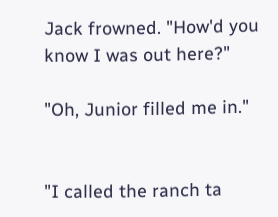Jack frowned. "How'd you know I was out here?"

"Oh, Junior filled me in."


"I called the ranch ta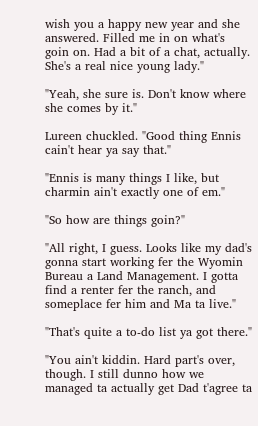wish you a happy new year and she answered. Filled me in on what's goin on. Had a bit of a chat, actually. She's a real nice young lady."

"Yeah, she sure is. Don't know where she comes by it."

Lureen chuckled. "Good thing Ennis cain't hear ya say that."

"Ennis is many things I like, but charmin ain't exactly one of em."

"So how are things goin?"

"All right, I guess. Looks like my dad's gonna start working fer the Wyomin Bureau a Land Management. I gotta find a renter fer the ranch, and someplace fer him and Ma ta live."

"That's quite a to-do list ya got there."

"You ain't kiddin. Hard part's over, though. I still dunno how we managed ta actually get Dad t'agree ta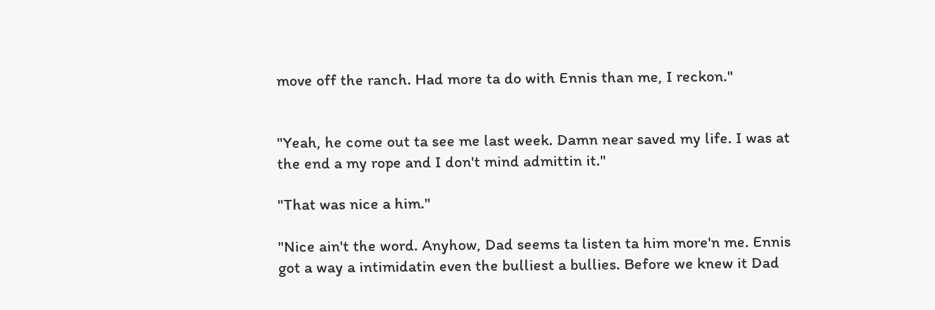move off the ranch. Had more ta do with Ennis than me, I reckon."


"Yeah, he come out ta see me last week. Damn near saved my life. I was at the end a my rope and I don't mind admittin it."

"That was nice a him."

"Nice ain't the word. Anyhow, Dad seems ta listen ta him more'n me. Ennis got a way a intimidatin even the bulliest a bullies. Before we knew it Dad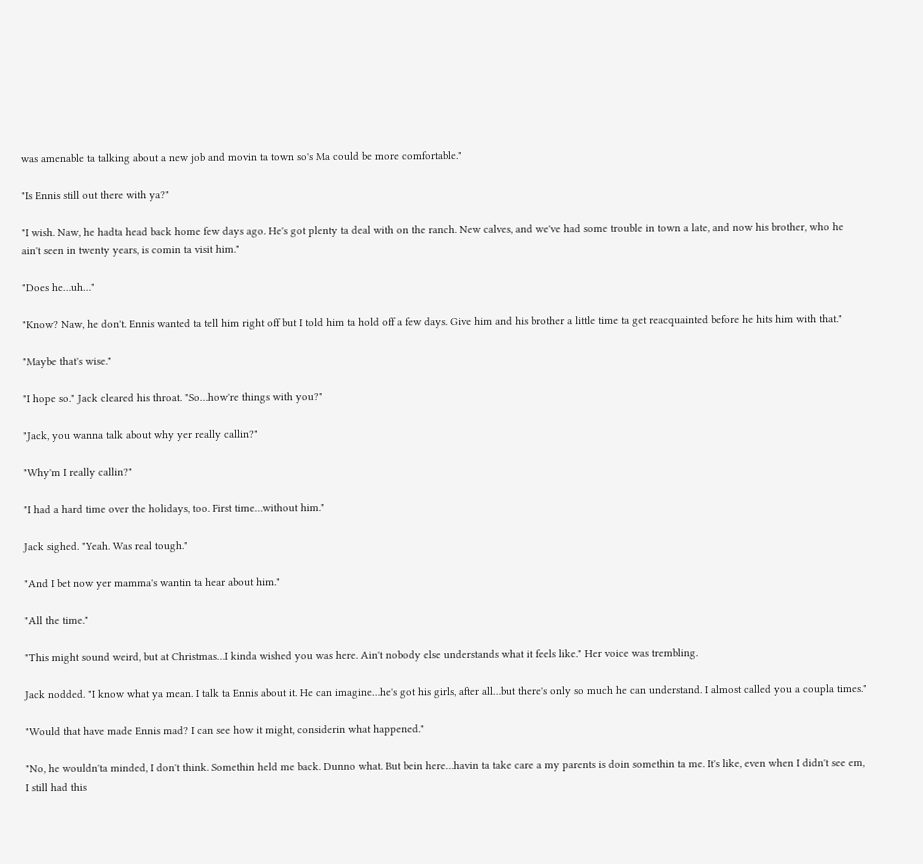was amenable ta talking about a new job and movin ta town so's Ma could be more comfortable."

"Is Ennis still out there with ya?"

"I wish. Naw, he hadta head back home few days ago. He's got plenty ta deal with on the ranch. New calves, and we've had some trouble in town a late, and now his brother, who he ain't seen in twenty years, is comin ta visit him."

"Does he…uh…"

"Know? Naw, he don't. Ennis wanted ta tell him right off but I told him ta hold off a few days. Give him and his brother a little time ta get reacquainted before he hits him with that."

"Maybe that's wise."

"I hope so." Jack cleared his throat. "So…how're things with you?"

"Jack, you wanna talk about why yer really callin?"

"Why'm I really callin?"

"I had a hard time over the holidays, too. First time…without him."

Jack sighed. "Yeah. Was real tough."

"And I bet now yer mamma's wantin ta hear about him."

"All the time."

"This might sound weird, but at Christmas…I kinda wished you was here. Ain't nobody else understands what it feels like." Her voice was trembling.

Jack nodded. "I know what ya mean. I talk ta Ennis about it. He can imagine…he's got his girls, after all…but there's only so much he can understand. I almost called you a coupla times."

"Would that have made Ennis mad? I can see how it might, considerin what happened."

"No, he wouldn'ta minded, I don't think. Somethin held me back. Dunno what. But bein here…havin ta take care a my parents is doin somethin ta me. It's like, even when I didn't see em, I still had this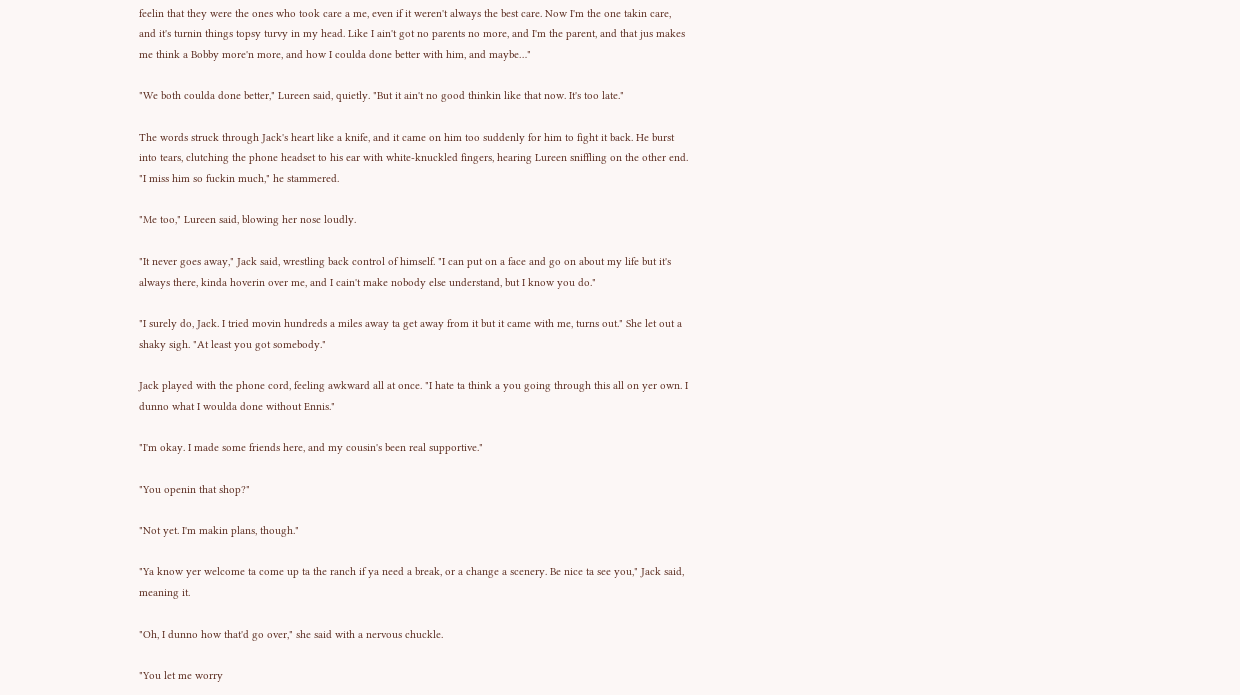feelin that they were the ones who took care a me, even if it weren't always the best care. Now I'm the one takin care, and it's turnin things topsy turvy in my head. Like I ain't got no parents no more, and I'm the parent, and that jus makes me think a Bobby more'n more, and how I coulda done better with him, and maybe…"

"We both coulda done better," Lureen said, quietly. "But it ain't no good thinkin like that now. It's too late."

The words struck through Jack's heart like a knife, and it came on him too suddenly for him to fight it back. He burst into tears, clutching the phone headset to his ear with white-knuckled fingers, hearing Lureen sniffling on the other end. "I miss him so fuckin much," he stammered.

"Me too," Lureen said, blowing her nose loudly.

"It never goes away," Jack said, wrestling back control of himself. "I can put on a face and go on about my life but it's always there, kinda hoverin over me, and I cain't make nobody else understand, but I know you do."

"I surely do, Jack. I tried movin hundreds a miles away ta get away from it but it came with me, turns out." She let out a shaky sigh. "At least you got somebody."

Jack played with the phone cord, feeling awkward all at once. "I hate ta think a you going through this all on yer own. I dunno what I woulda done without Ennis."

"I'm okay. I made some friends here, and my cousin's been real supportive."

"You openin that shop?"

"Not yet. I'm makin plans, though."

"Ya know yer welcome ta come up ta the ranch if ya need a break, or a change a scenery. Be nice ta see you," Jack said, meaning it.

"Oh, I dunno how that'd go over," she said with a nervous chuckle.

"You let me worry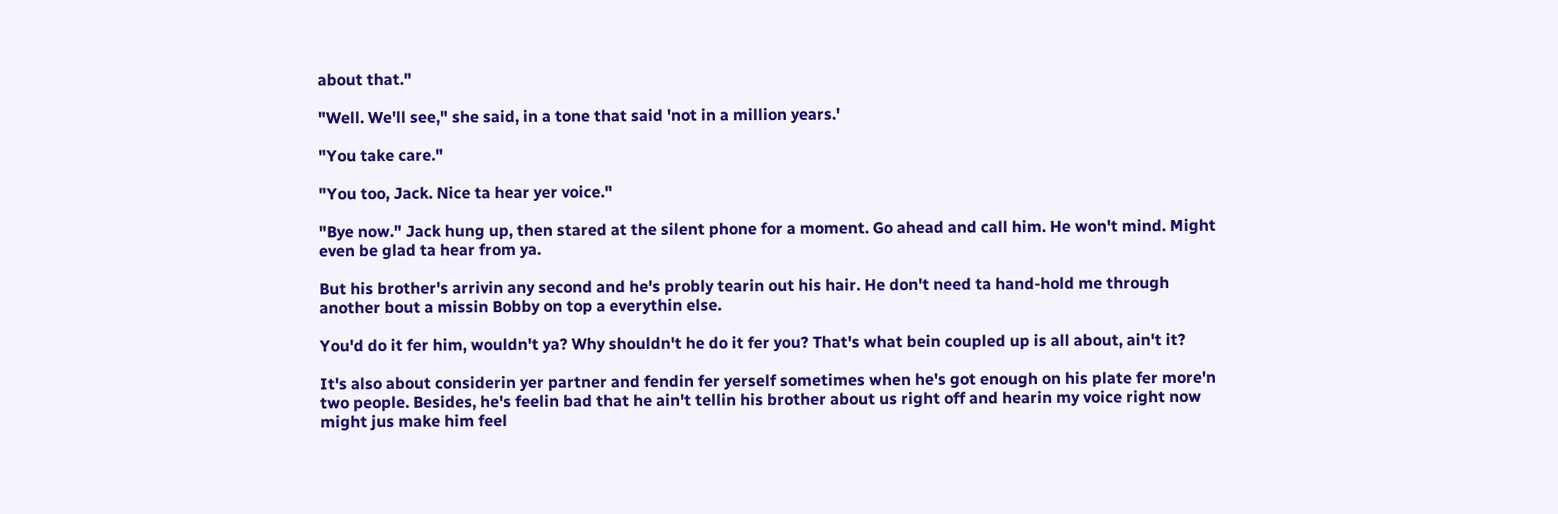about that."

"Well. We'll see," she said, in a tone that said 'not in a million years.'

"You take care."

"You too, Jack. Nice ta hear yer voice."

"Bye now." Jack hung up, then stared at the silent phone for a moment. Go ahead and call him. He won't mind. Might even be glad ta hear from ya.

But his brother's arrivin any second and he's probly tearin out his hair. He don't need ta hand-hold me through another bout a missin Bobby on top a everythin else.

You'd do it fer him, wouldn't ya? Why shouldn't he do it fer you? That's what bein coupled up is all about, ain't it?

It's also about considerin yer partner and fendin fer yerself sometimes when he's got enough on his plate fer more'n two people. Besides, he's feelin bad that he ain't tellin his brother about us right off and hearin my voice right now might jus make him feel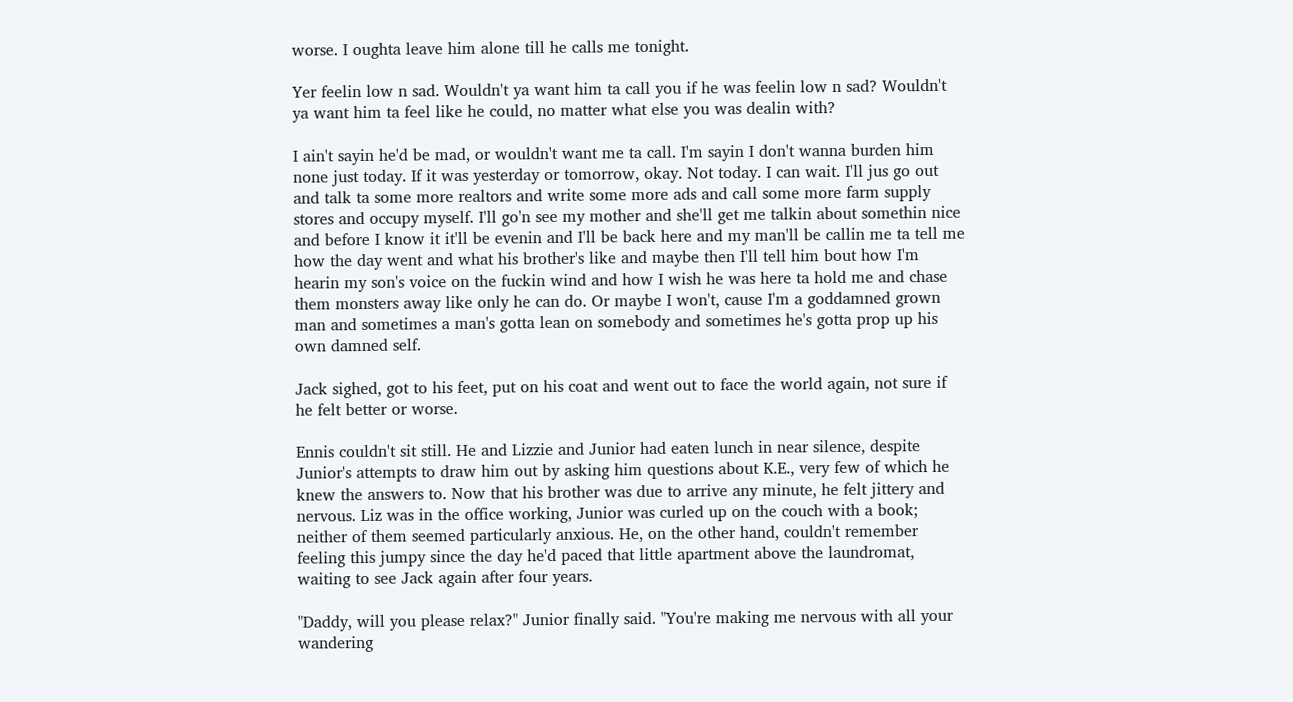worse. I oughta leave him alone till he calls me tonight.

Yer feelin low n sad. Wouldn't ya want him ta call you if he was feelin low n sad? Wouldn't ya want him ta feel like he could, no matter what else you was dealin with?

I ain't sayin he'd be mad, or wouldn't want me ta call. I'm sayin I don't wanna burden him none just today. If it was yesterday or tomorrow, okay. Not today. I can wait. I'll jus go out and talk ta some more realtors and write some more ads and call some more farm supply stores and occupy myself. I'll go'n see my mother and she'll get me talkin about somethin nice and before I know it it'll be evenin and I'll be back here and my man'll be callin me ta tell me how the day went and what his brother's like and maybe then I'll tell him bout how I'm hearin my son's voice on the fuckin wind and how I wish he was here ta hold me and chase them monsters away like only he can do. Or maybe I won't, cause I'm a goddamned grown man and sometimes a man's gotta lean on somebody and sometimes he's gotta prop up his own damned self.

Jack sighed, got to his feet, put on his coat and went out to face the world again, not sure if he felt better or worse.

Ennis couldn't sit still. He and Lizzie and Junior had eaten lunch in near silence, despite Junior's attempts to draw him out by asking him questions about K.E., very few of which he knew the answers to. Now that his brother was due to arrive any minute, he felt jittery and nervous. Liz was in the office working, Junior was curled up on the couch with a book; neither of them seemed particularly anxious. He, on the other hand, couldn't remember feeling this jumpy since the day he'd paced that little apartment above the laundromat, waiting to see Jack again after four years.

"Daddy, will you please relax?" Junior finally said. "You're making me nervous with all your wandering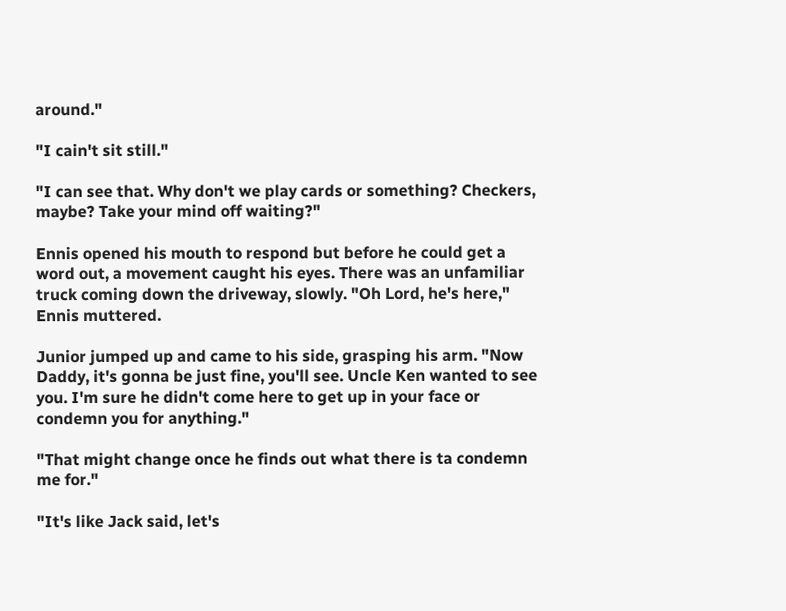around."

"I cain't sit still."

"I can see that. Why don't we play cards or something? Checkers, maybe? Take your mind off waiting?"

Ennis opened his mouth to respond but before he could get a word out, a movement caught his eyes. There was an unfamiliar truck coming down the driveway, slowly. "Oh Lord, he's here," Ennis muttered.

Junior jumped up and came to his side, grasping his arm. "Now Daddy, it's gonna be just fine, you'll see. Uncle Ken wanted to see you. I'm sure he didn't come here to get up in your face or condemn you for anything."

"That might change once he finds out what there is ta condemn me for."

"It's like Jack said, let's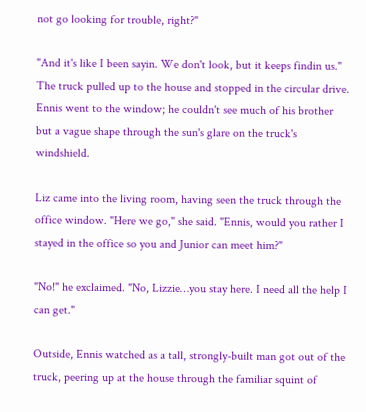not go looking for trouble, right?"

"And it's like I been sayin. We don't look, but it keeps findin us." The truck pulled up to the house and stopped in the circular drive. Ennis went to the window; he couldn't see much of his brother but a vague shape through the sun's glare on the truck's windshield.

Liz came into the living room, having seen the truck through the office window. "Here we go," she said. "Ennis, would you rather I stayed in the office so you and Junior can meet him?"

"No!" he exclaimed. "No, Lizzie…you stay here. I need all the help I can get."

Outside, Ennis watched as a tall, strongly-built man got out of the truck, peering up at the house through the familiar squint of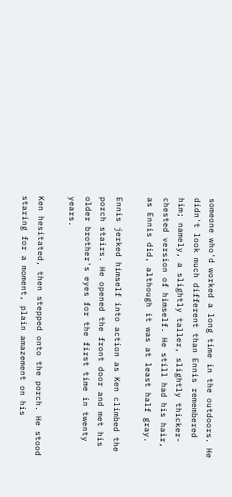someone who'd worked a long time in the outdoors. He didn't look much different than Ennis remembered him; namely, a slightly taller, slightly thicker-chested version of himself. He still had his hair, as Ennis did, although it was at least half gray.

Ennis jerked himself into action as Ken climbed the porch stairs. He opened the front door and met his older brother's eyes for the first time in twenty years.

Ken hesitated, then stepped onto the porch. He stood staring for a moment, plain amazement on his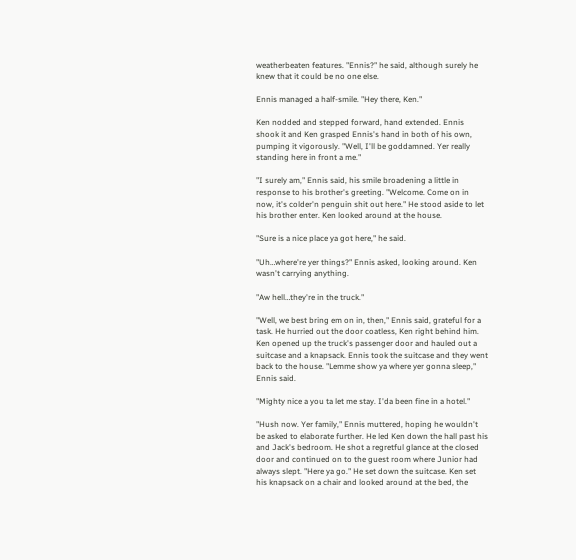weatherbeaten features. "Ennis?" he said, although surely he knew that it could be no one else.

Ennis managed a half-smile. "Hey there, Ken."

Ken nodded and stepped forward, hand extended. Ennis shook it and Ken grasped Ennis's hand in both of his own, pumping it vigorously. "Well, I'll be goddamned. Yer really standing here in front a me."

"I surely am," Ennis said, his smile broadening a little in response to his brother's greeting. "Welcome. Come on in now, it's colder'n penguin shit out here." He stood aside to let his brother enter. Ken looked around at the house.

"Sure is a nice place ya got here," he said.

"Uh…where're yer things?" Ennis asked, looking around. Ken wasn't carrying anything.

"Aw hell…they're in the truck."

"Well, we best bring em on in, then," Ennis said, grateful for a task. He hurried out the door coatless, Ken right behind him. Ken opened up the truck's passenger door and hauled out a suitcase and a knapsack. Ennis took the suitcase and they went back to the house. "Lemme show ya where yer gonna sleep," Ennis said.

"Mighty nice a you ta let me stay. I'da been fine in a hotel."

"Hush now. Yer family," Ennis muttered, hoping he wouldn't be asked to elaborate further. He led Ken down the hall past his and Jack's bedroom. He shot a regretful glance at the closed door and continued on to the guest room where Junior had always slept. "Here ya go." He set down the suitcase. Ken set his knapsack on a chair and looked around at the bed, the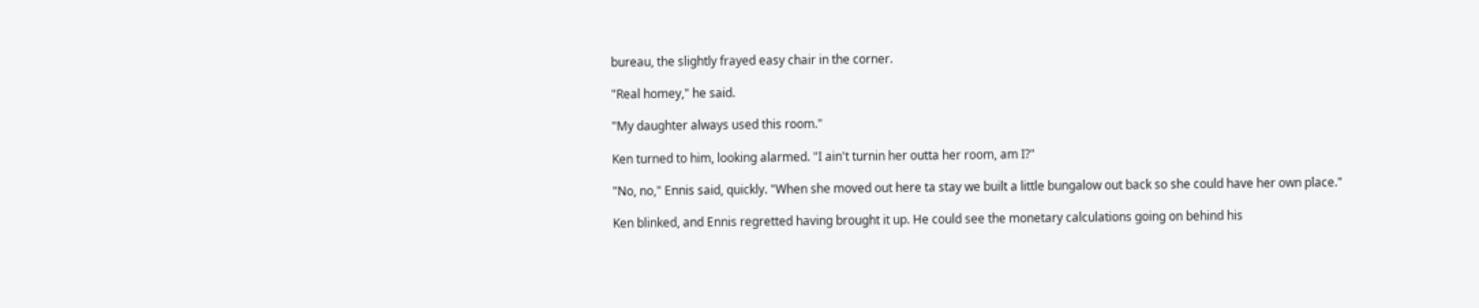bureau, the slightly frayed easy chair in the corner.

"Real homey," he said.

"My daughter always used this room."

Ken turned to him, looking alarmed. "I ain't turnin her outta her room, am I?"

"No, no," Ennis said, quickly. "When she moved out here ta stay we built a little bungalow out back so she could have her own place."

Ken blinked, and Ennis regretted having brought it up. He could see the monetary calculations going on behind his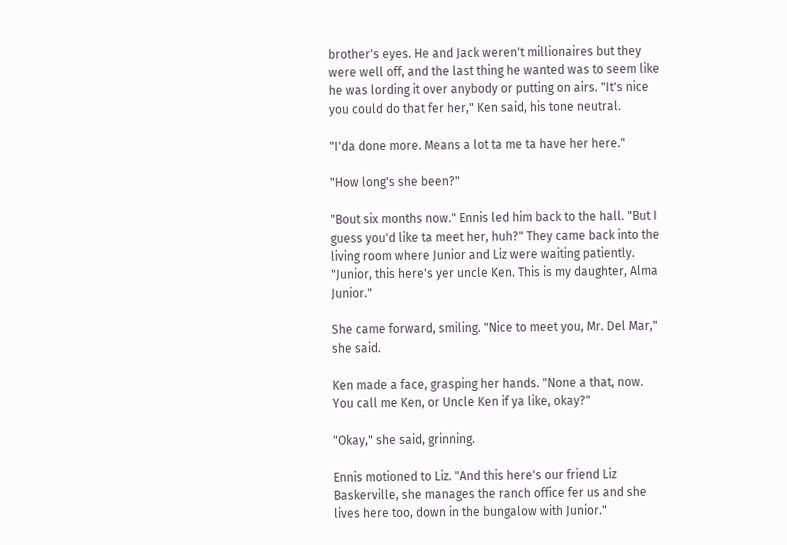brother's eyes. He and Jack weren't millionaires but they were well off, and the last thing he wanted was to seem like he was lording it over anybody or putting on airs. "It's nice you could do that fer her," Ken said, his tone neutral.

"I'da done more. Means a lot ta me ta have her here."

"How long's she been?"

"Bout six months now." Ennis led him back to the hall. "But I guess you'd like ta meet her, huh?" They came back into the living room where Junior and Liz were waiting patiently. "Junior, this here's yer uncle Ken. This is my daughter, Alma Junior."

She came forward, smiling. "Nice to meet you, Mr. Del Mar," she said.

Ken made a face, grasping her hands. "None a that, now. You call me Ken, or Uncle Ken if ya like, okay?"

"Okay," she said, grinning.

Ennis motioned to Liz. "And this here's our friend Liz Baskerville, she manages the ranch office fer us and she lives here too, down in the bungalow with Junior."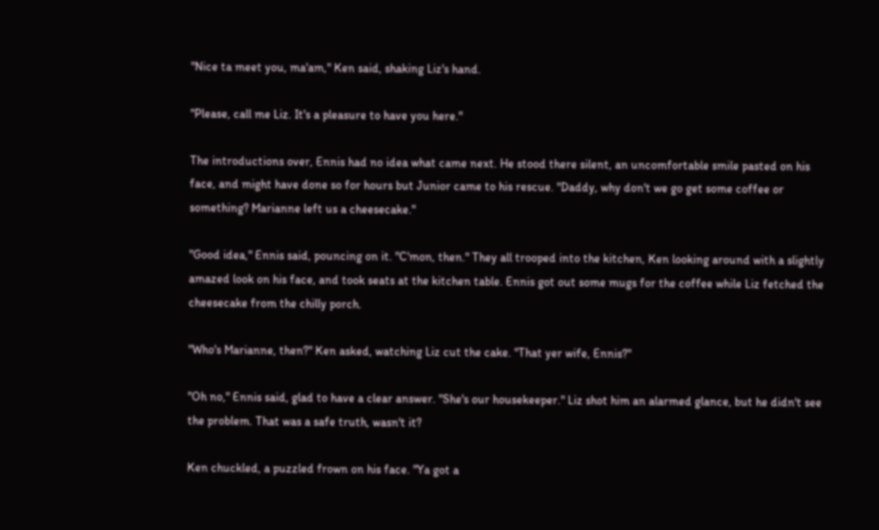"Nice ta meet you, ma'am," Ken said, shaking Liz's hand.

"Please, call me Liz. It's a pleasure to have you here."

The introductions over, Ennis had no idea what came next. He stood there silent, an uncomfortable smile pasted on his face, and might have done so for hours but Junior came to his rescue. "Daddy, why don't we go get some coffee or something? Marianne left us a cheesecake."

"Good idea," Ennis said, pouncing on it. "C'mon, then." They all trooped into the kitchen, Ken looking around with a slightly amazed look on his face, and took seats at the kitchen table. Ennis got out some mugs for the coffee while Liz fetched the cheesecake from the chilly porch.

"Who's Marianne, then?" Ken asked, watching Liz cut the cake. "That yer wife, Ennis?"

"Oh no," Ennis said, glad to have a clear answer. "She's our housekeeper." Liz shot him an alarmed glance, but he didn't see the problem. That was a safe truth, wasn't it?

Ken chuckled, a puzzled frown on his face. "Ya got a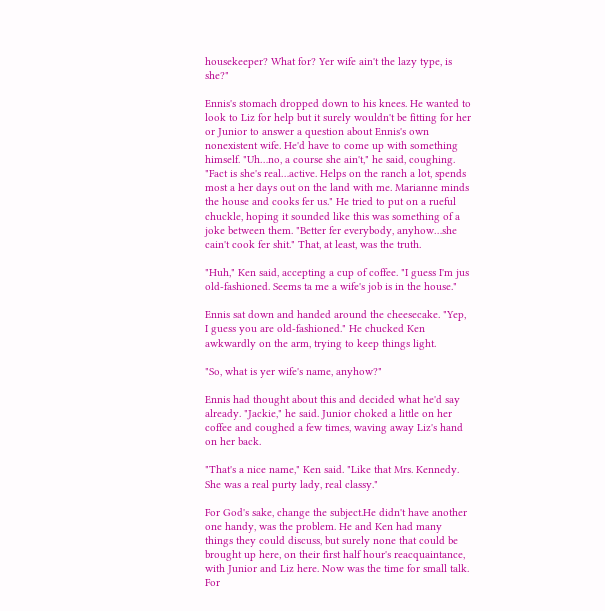housekeeper? What for? Yer wife ain't the lazy type, is she?"

Ennis's stomach dropped down to his knees. He wanted to look to Liz for help but it surely wouldn't be fitting for her or Junior to answer a question about Ennis's own nonexistent wife. He'd have to come up with something himself. "Uh…no, a course she ain't," he said, coughing. "Fact is she's real…active. Helps on the ranch a lot, spends most a her days out on the land with me. Marianne minds the house and cooks fer us." He tried to put on a rueful chuckle, hoping it sounded like this was something of a joke between them. "Better fer everybody, anyhow…she cain't cook fer shit." That, at least, was the truth.

"Huh," Ken said, accepting a cup of coffee. "I guess I'm jus old-fashioned. Seems ta me a wife's job is in the house."

Ennis sat down and handed around the cheesecake. "Yep, I guess you are old-fashioned." He chucked Ken awkwardly on the arm, trying to keep things light.

"So, what is yer wife's name, anyhow?"

Ennis had thought about this and decided what he'd say already. "Jackie," he said. Junior choked a little on her coffee and coughed a few times, waving away Liz's hand on her back.

"That's a nice name," Ken said. "Like that Mrs. Kennedy. She was a real purty lady, real classy."

For God's sake, change the subject.He didn't have another one handy, was the problem. He and Ken had many things they could discuss, but surely none that could be brought up here, on their first half hour's reacquaintance, with Junior and Liz here. Now was the time for small talk. For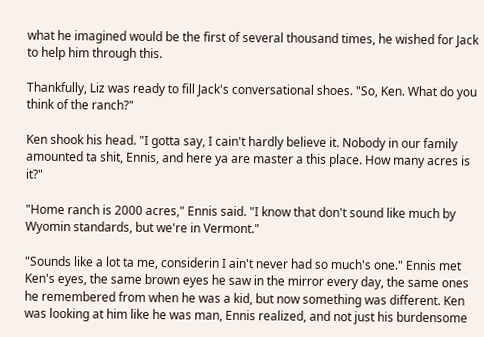what he imagined would be the first of several thousand times, he wished for Jack to help him through this.

Thankfully, Liz was ready to fill Jack's conversational shoes. "So, Ken. What do you think of the ranch?"

Ken shook his head. "I gotta say, I cain't hardly believe it. Nobody in our family amounted ta shit, Ennis, and here ya are master a this place. How many acres is it?"

"Home ranch is 2000 acres," Ennis said. "I know that don't sound like much by Wyomin standards, but we're in Vermont."

"Sounds like a lot ta me, considerin I ain't never had so much's one." Ennis met Ken's eyes, the same brown eyes he saw in the mirror every day, the same ones he remembered from when he was a kid, but now something was different. Ken was looking at him like he was man, Ennis realized, and not just his burdensome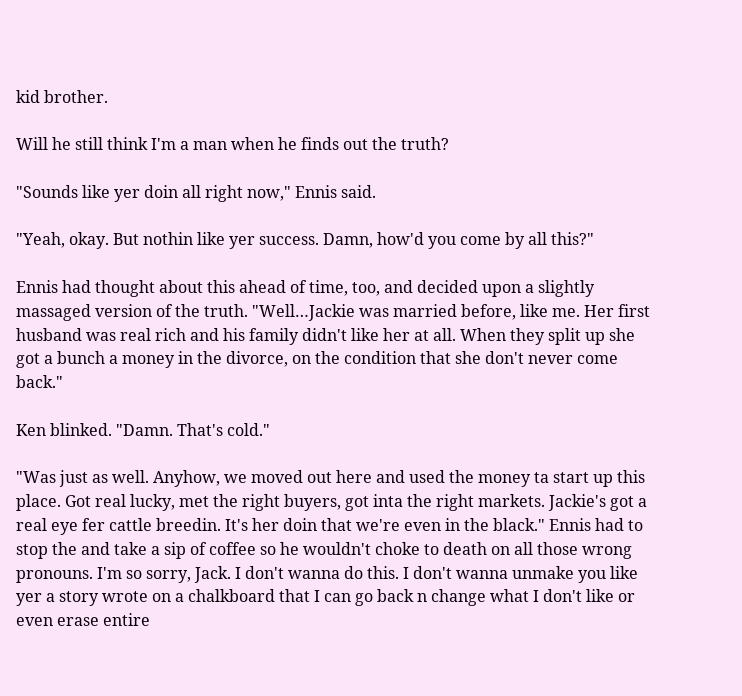kid brother.

Will he still think I'm a man when he finds out the truth?

"Sounds like yer doin all right now," Ennis said.

"Yeah, okay. But nothin like yer success. Damn, how'd you come by all this?"

Ennis had thought about this ahead of time, too, and decided upon a slightly massaged version of the truth. "Well…Jackie was married before, like me. Her first husband was real rich and his family didn't like her at all. When they split up she got a bunch a money in the divorce, on the condition that she don't never come back."

Ken blinked. "Damn. That's cold."

"Was just as well. Anyhow, we moved out here and used the money ta start up this place. Got real lucky, met the right buyers, got inta the right markets. Jackie's got a real eye fer cattle breedin. It's her doin that we're even in the black." Ennis had to stop the and take a sip of coffee so he wouldn't choke to death on all those wrong pronouns. I'm so sorry, Jack. I don't wanna do this. I don't wanna unmake you like yer a story wrote on a chalkboard that I can go back n change what I don't like or even erase entire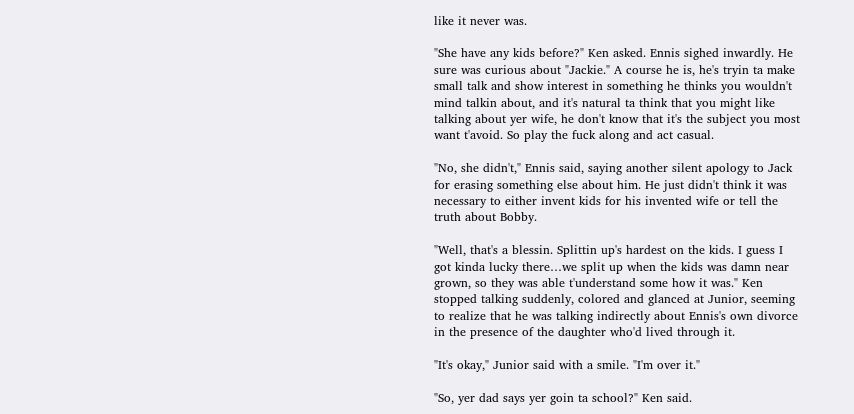like it never was.

"She have any kids before?" Ken asked. Ennis sighed inwardly. He sure was curious about "Jackie." A course he is, he's tryin ta make small talk and show interest in something he thinks you wouldn't mind talkin about, and it's natural ta think that you might like talking about yer wife, he don't know that it's the subject you most want t'avoid. So play the fuck along and act casual.

"No, she didn't," Ennis said, saying another silent apology to Jack for erasing something else about him. He just didn't think it was necessary to either invent kids for his invented wife or tell the truth about Bobby.

"Well, that's a blessin. Splittin up's hardest on the kids. I guess I got kinda lucky there…we split up when the kids was damn near grown, so they was able t'understand some how it was." Ken stopped talking suddenly, colored and glanced at Junior, seeming to realize that he was talking indirectly about Ennis's own divorce in the presence of the daughter who'd lived through it.

"It's okay," Junior said with a smile. "I'm over it."

"So, yer dad says yer goin ta school?" Ken said.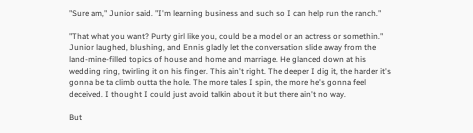"Sure am," Junior said. "I'm learning business and such so I can help run the ranch."

"That what you want? Purty girl like you, could be a model or an actress or somethin." Junior laughed, blushing, and Ennis gladly let the conversation slide away from the land-mine-filled topics of house and home and marriage. He glanced down at his wedding ring, twirling it on his finger. This ain't right. The deeper I dig it, the harder it's gonna be ta climb outta the hole. The more tales I spin, the more he's gonna feel deceived. I thought I could just avoid talkin about it but there ain't no way.

But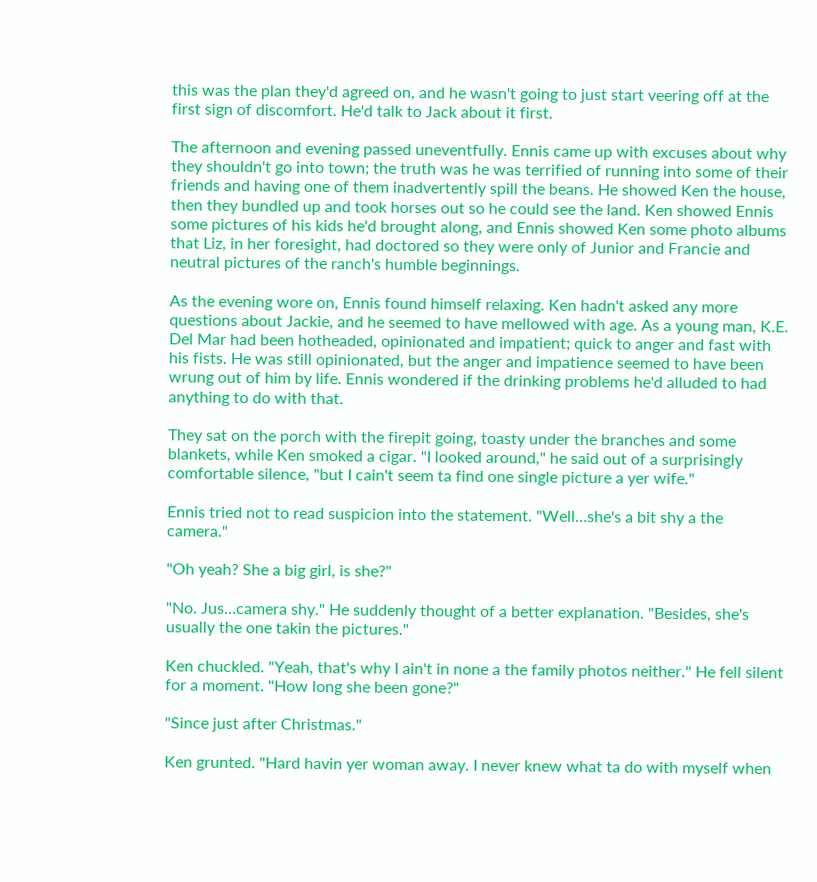this was the plan they'd agreed on, and he wasn't going to just start veering off at the first sign of discomfort. He'd talk to Jack about it first.

The afternoon and evening passed uneventfully. Ennis came up with excuses about why they shouldn't go into town; the truth was he was terrified of running into some of their friends and having one of them inadvertently spill the beans. He showed Ken the house, then they bundled up and took horses out so he could see the land. Ken showed Ennis some pictures of his kids he'd brought along, and Ennis showed Ken some photo albums that Liz, in her foresight, had doctored so they were only of Junior and Francie and neutral pictures of the ranch's humble beginnings.

As the evening wore on, Ennis found himself relaxing. Ken hadn't asked any more questions about Jackie, and he seemed to have mellowed with age. As a young man, K.E. Del Mar had been hotheaded, opinionated and impatient; quick to anger and fast with his fists. He was still opinionated, but the anger and impatience seemed to have been wrung out of him by life. Ennis wondered if the drinking problems he'd alluded to had anything to do with that.

They sat on the porch with the firepit going, toasty under the branches and some blankets, while Ken smoked a cigar. "I looked around," he said out of a surprisingly comfortable silence, "but I cain't seem ta find one single picture a yer wife."

Ennis tried not to read suspicion into the statement. "Well…she's a bit shy a the camera."

"Oh yeah? She a big girl, is she?"

"No. Jus…camera shy." He suddenly thought of a better explanation. "Besides, she's usually the one takin the pictures."

Ken chuckled. "Yeah, that's why I ain't in none a the family photos neither." He fell silent for a moment. "How long she been gone?"

"Since just after Christmas."

Ken grunted. "Hard havin yer woman away. I never knew what ta do with myself when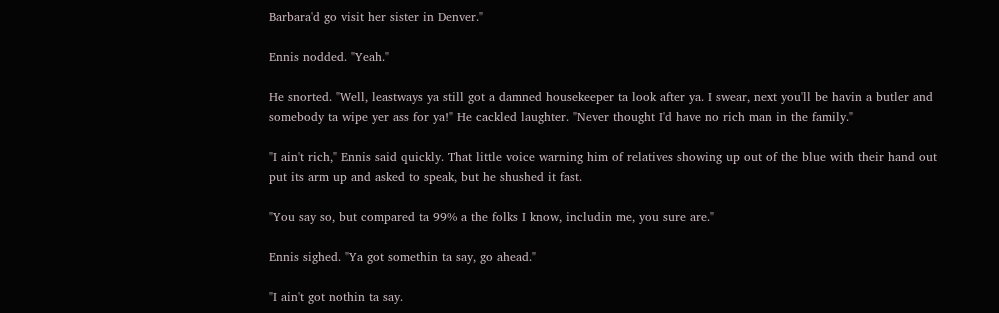Barbara'd go visit her sister in Denver."

Ennis nodded. "Yeah."

He snorted. "Well, leastways ya still got a damned housekeeper ta look after ya. I swear, next you'll be havin a butler and somebody ta wipe yer ass for ya!" He cackled laughter. "Never thought I'd have no rich man in the family."

"I ain't rich," Ennis said quickly. That little voice warning him of relatives showing up out of the blue with their hand out put its arm up and asked to speak, but he shushed it fast.

"You say so, but compared ta 99% a the folks I know, includin me, you sure are."

Ennis sighed. "Ya got somethin ta say, go ahead."

"I ain't got nothin ta say.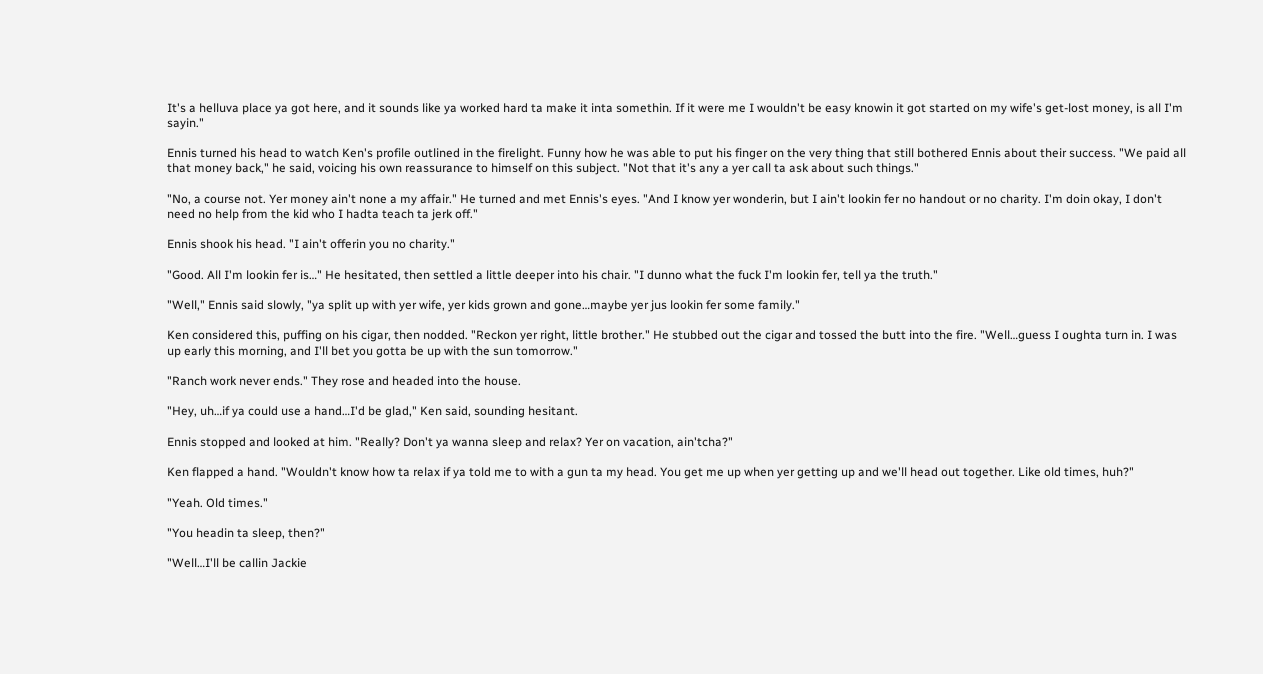It's a helluva place ya got here, and it sounds like ya worked hard ta make it inta somethin. If it were me I wouldn't be easy knowin it got started on my wife's get-lost money, is all I'm sayin."

Ennis turned his head to watch Ken's profile outlined in the firelight. Funny how he was able to put his finger on the very thing that still bothered Ennis about their success. "We paid all that money back," he said, voicing his own reassurance to himself on this subject. "Not that it's any a yer call ta ask about such things."

"No, a course not. Yer money ain't none a my affair." He turned and met Ennis's eyes. "And I know yer wonderin, but I ain't lookin fer no handout or no charity. I'm doin okay, I don't need no help from the kid who I hadta teach ta jerk off."

Ennis shook his head. "I ain't offerin you no charity."

"Good. All I'm lookin fer is…" He hesitated, then settled a little deeper into his chair. "I dunno what the fuck I'm lookin fer, tell ya the truth."

"Well," Ennis said slowly, "ya split up with yer wife, yer kids grown and gone…maybe yer jus lookin fer some family."

Ken considered this, puffing on his cigar, then nodded. "Reckon yer right, little brother." He stubbed out the cigar and tossed the butt into the fire. "Well…guess I oughta turn in. I was up early this morning, and I'll bet you gotta be up with the sun tomorrow."

"Ranch work never ends." They rose and headed into the house.

"Hey, uh…if ya could use a hand…I'd be glad," Ken said, sounding hesitant.

Ennis stopped and looked at him. "Really? Don't ya wanna sleep and relax? Yer on vacation, ain'tcha?"

Ken flapped a hand. "Wouldn't know how ta relax if ya told me to with a gun ta my head. You get me up when yer getting up and we'll head out together. Like old times, huh?"

"Yeah. Old times."

"You headin ta sleep, then?"

"Well…I'll be callin Jackie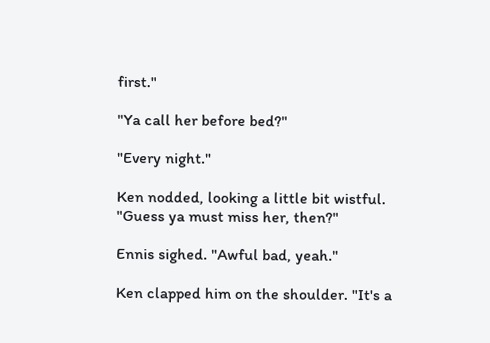first."

"Ya call her before bed?"

"Every night."

Ken nodded, looking a little bit wistful. "Guess ya must miss her, then?"

Ennis sighed. "Awful bad, yeah."

Ken clapped him on the shoulder. "It's a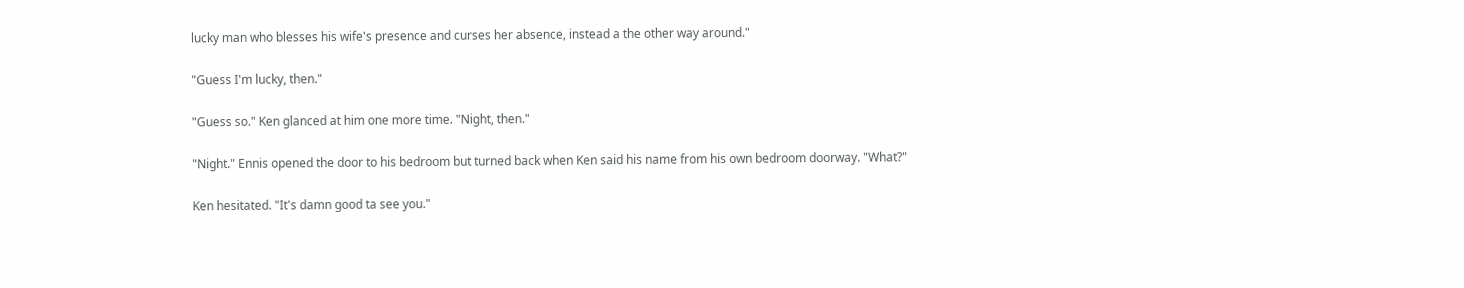lucky man who blesses his wife's presence and curses her absence, instead a the other way around."

"Guess I'm lucky, then."

"Guess so." Ken glanced at him one more time. "Night, then."

"Night." Ennis opened the door to his bedroom but turned back when Ken said his name from his own bedroom doorway. "What?"

Ken hesitated. "It's damn good ta see you."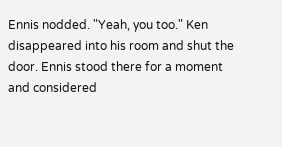Ennis nodded. "Yeah, you too." Ken disappeared into his room and shut the door. Ennis stood there for a moment and considered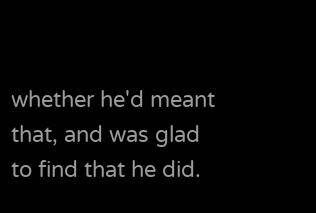whether he'd meant that, and was glad to find that he did.